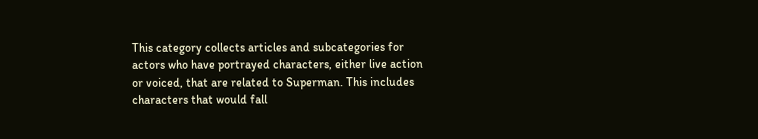This category collects articles and subcategories for actors who have portrayed characters, either live action or voiced, that are related to Superman. This includes characters that would fall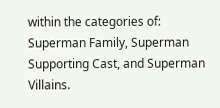within the categories of: Superman Family, Superman Supporting Cast, and Superman Villains.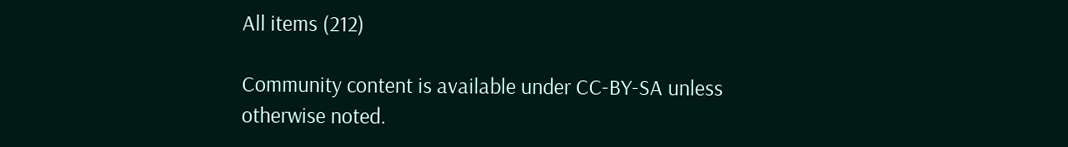All items (212)

Community content is available under CC-BY-SA unless otherwise noted.